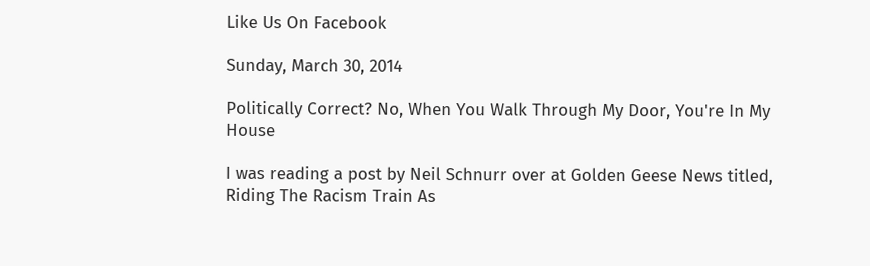Like Us On Facebook

Sunday, March 30, 2014

Politically Correct? No, When You Walk Through My Door, You're In My House

I was reading a post by Neil Schnurr over at Golden Geese News titled, Riding The Racism Train As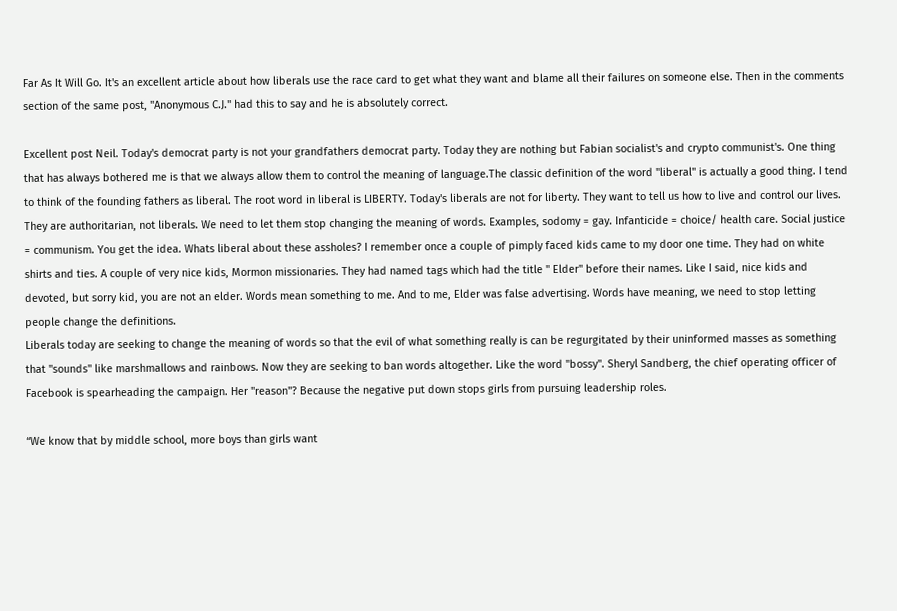Far As It Will Go. It's an excellent article about how liberals use the race card to get what they want and blame all their failures on someone else. Then in the comments section of the same post, "Anonymous C.J." had this to say and he is absolutely correct.

Excellent post Neil. Today's democrat party is not your grandfathers democrat party. Today they are nothing but Fabian socialist's and crypto communist's. One thing that has always bothered me is that we always allow them to control the meaning of language.The classic definition of the word "liberal" is actually a good thing. I tend to think of the founding fathers as liberal. The root word in liberal is LIBERTY. Today's liberals are not for liberty. They want to tell us how to live and control our lives. They are authoritarian, not liberals. We need to let them stop changing the meaning of words. Examples, sodomy = gay. Infanticide = choice/ health care. Social justice = communism. You get the idea. Whats liberal about these assholes? I remember once a couple of pimply faced kids came to my door one time. They had on white shirts and ties. A couple of very nice kids, Mormon missionaries. They had named tags which had the title " Elder" before their names. Like I said, nice kids and devoted, but sorry kid, you are not an elder. Words mean something to me. And to me, Elder was false advertising. Words have meaning, we need to stop letting people change the definitions.
Liberals today are seeking to change the meaning of words so that the evil of what something really is can be regurgitated by their uninformed masses as something that "sounds" like marshmallows and rainbows. Now they are seeking to ban words altogether. Like the word "bossy". Sheryl Sandberg, the chief operating officer of Facebook is spearheading the campaign. Her "reason"? Because the negative put down stops girls from pursuing leadership roles.

“We know that by middle school, more boys than girls want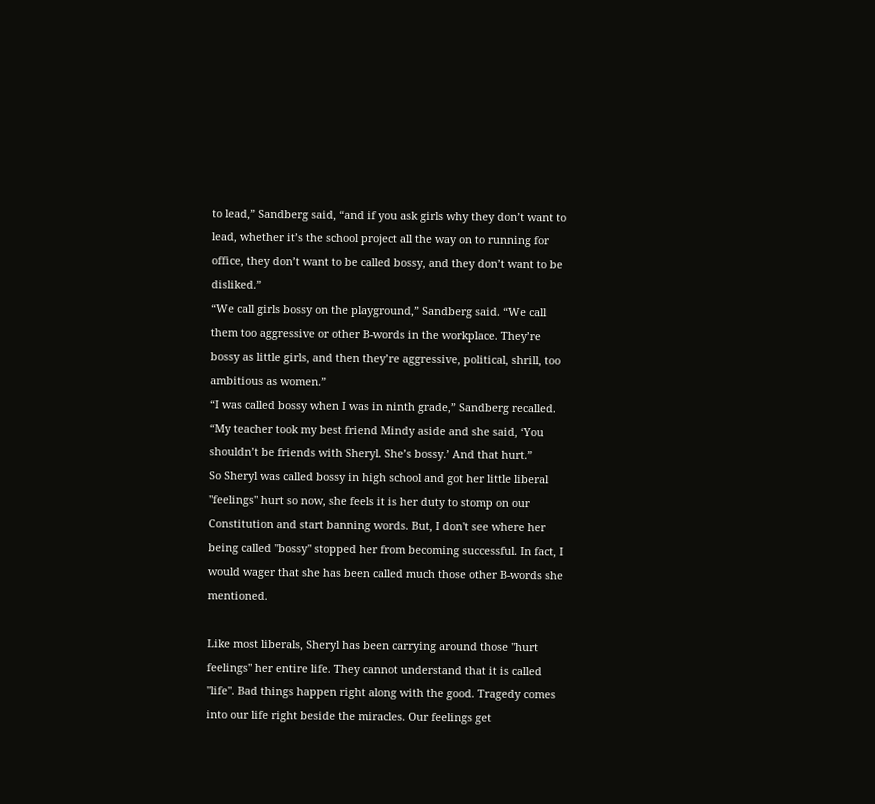to lead,” Sandberg said, “and if you ask girls why they don’t want to lead, whether it’s the school project all the way on to running for office, they don’t want to be called bossy, and they don’t want to be disliked.”
“We call girls bossy on the playground,” Sandberg said. “We call them too aggressive or other B-words in the workplace. They’re bossy as little girls, and then they’re aggressive, political, shrill, too ambitious as women.”
“I was called bossy when I was in ninth grade,” Sandberg recalled. “My teacher took my best friend Mindy aside and she said, ‘You shouldn’t be friends with Sheryl. She’s bossy.’ And that hurt.”
So Sheryl was called bossy in high school and got her little liberal "feelings" hurt so now, she feels it is her duty to stomp on our Constitution and start banning words. But, I don't see where her being called "bossy" stopped her from becoming successful. In fact, I would wager that she has been called much those other B-words she mentioned.

Like most liberals, Sheryl has been carrying around those "hurt feelings" her entire life. They cannot understand that it is called "life". Bad things happen right along with the good. Tragedy comes into our life right beside the miracles. Our feelings get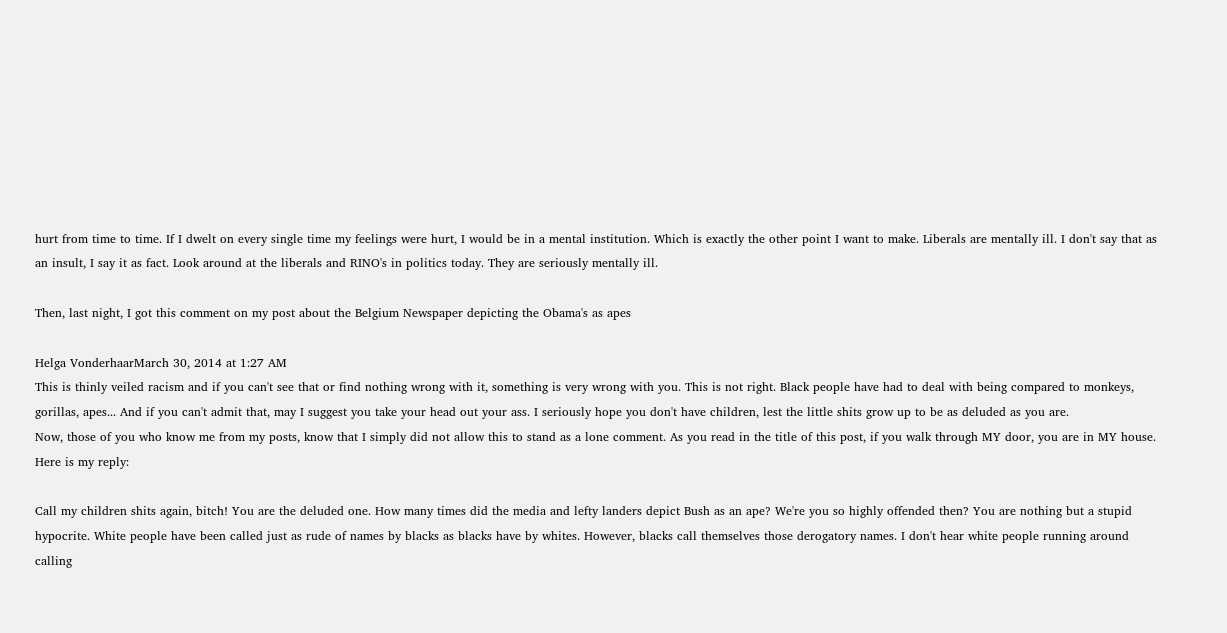hurt from time to time. If I dwelt on every single time my feelings were hurt, I would be in a mental institution. Which is exactly the other point I want to make. Liberals are mentally ill. I don't say that as an insult, I say it as fact. Look around at the liberals and RINO's in politics today. They are seriously mentally ill.

Then, last night, I got this comment on my post about the Belgium Newspaper depicting the Obama's as apes

Helga VonderhaarMarch 30, 2014 at 1:27 AM
This is thinly veiled racism and if you can't see that or find nothing wrong with it, something is very wrong with you. This is not right. Black people have had to deal with being compared to monkeys, gorillas, apes... And if you can't admit that, may I suggest you take your head out your ass. I seriously hope you don't have children, lest the little shits grow up to be as deluded as you are.
Now, those of you who know me from my posts, know that I simply did not allow this to stand as a lone comment. As you read in the title of this post, if you walk through MY door, you are in MY house. Here is my reply:

Call my children shits again, bitch! You are the deluded one. How many times did the media and lefty landers depict Bush as an ape? We're you so highly offended then? You are nothing but a stupid hypocrite. White people have been called just as rude of names by blacks as blacks have by whites. However, blacks call themselves those derogatory names. I don't hear white people running around calling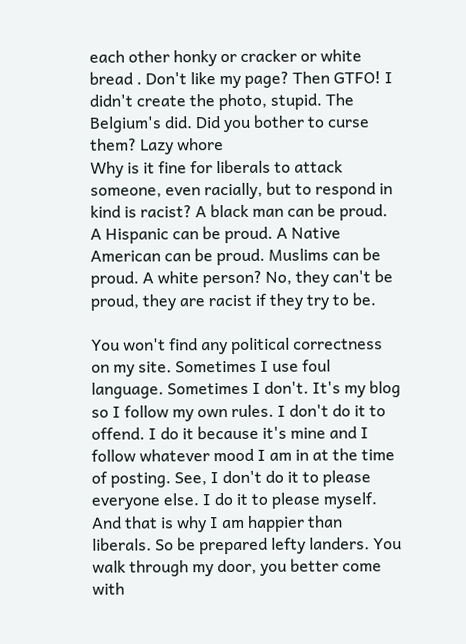each other honky or cracker or white bread . Don't like my page? Then GTFO! I didn't create the photo, stupid. The Belgium's did. Did you bother to curse them? Lazy whore
Why is it fine for liberals to attack someone, even racially, but to respond in kind is racist? A black man can be proud. A Hispanic can be proud. A Native American can be proud. Muslims can be proud. A white person? No, they can't be proud, they are racist if they try to be.

You won't find any political correctness on my site. Sometimes I use foul language. Sometimes I don't. It's my blog so I follow my own rules. I don't do it to offend. I do it because it's mine and I follow whatever mood I am in at the time of posting. See, I don't do it to please everyone else. I do it to please myself. And that is why I am happier than liberals. So be prepared lefty landers. You walk through my door, you better come with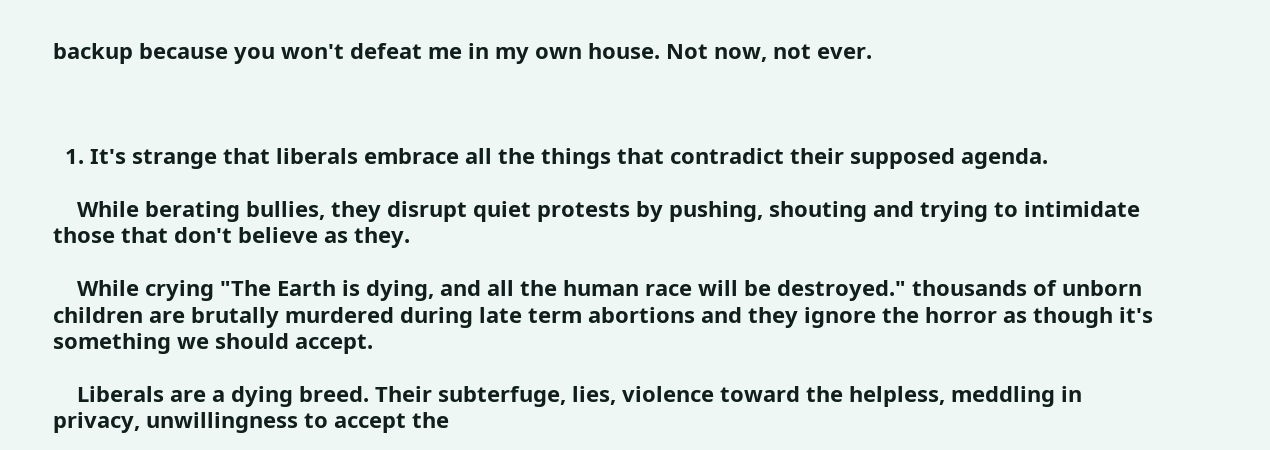backup because you won't defeat me in my own house. Not now, not ever.



  1. It's strange that liberals embrace all the things that contradict their supposed agenda.

    While berating bullies, they disrupt quiet protests by pushing, shouting and trying to intimidate those that don't believe as they.

    While crying "The Earth is dying, and all the human race will be destroyed." thousands of unborn children are brutally murdered during late term abortions and they ignore the horror as though it's something we should accept.

    Liberals are a dying breed. Their subterfuge, lies, violence toward the helpless, meddling in privacy, unwillingness to accept the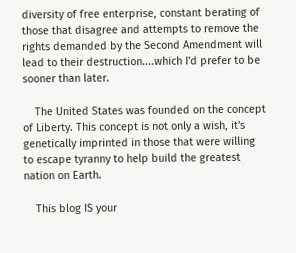diversity of free enterprise, constant berating of those that disagree and attempts to remove the rights demanded by the Second Amendment will lead to their destruction....which I'd prefer to be sooner than later.

    The United States was founded on the concept of Liberty. This concept is not only a wish, it's genetically imprinted in those that were willing to escape tyranny to help build the greatest nation on Earth.

    This blog IS your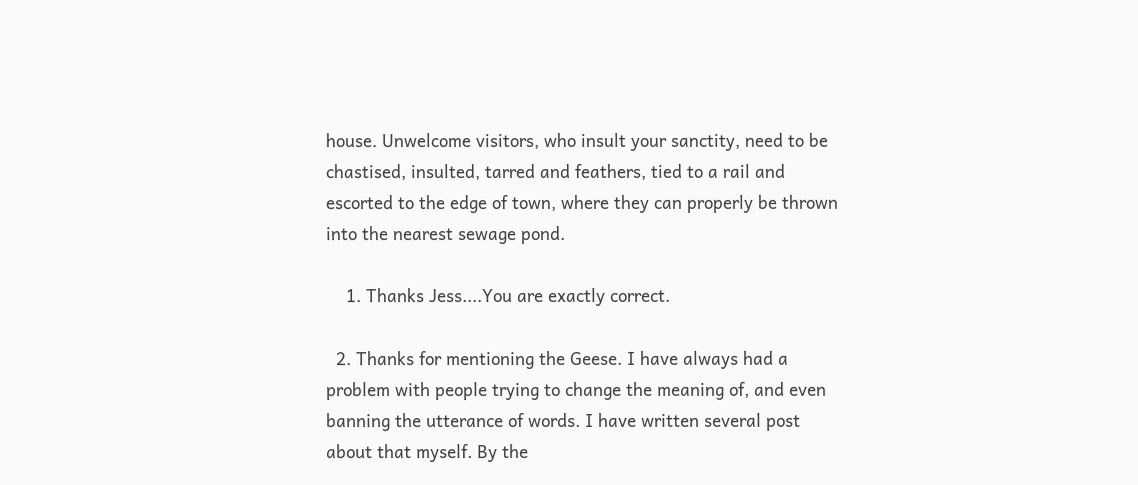house. Unwelcome visitors, who insult your sanctity, need to be chastised, insulted, tarred and feathers, tied to a rail and escorted to the edge of town, where they can properly be thrown into the nearest sewage pond.

    1. Thanks Jess....You are exactly correct.

  2. Thanks for mentioning the Geese. I have always had a problem with people trying to change the meaning of, and even banning the utterance of words. I have written several post about that myself. By the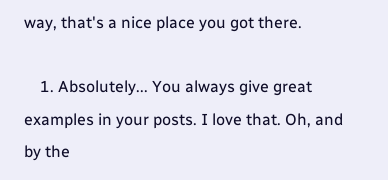way, that's a nice place you got there.

    1. Absolutely... You always give great examples in your posts. I love that. Oh, and by the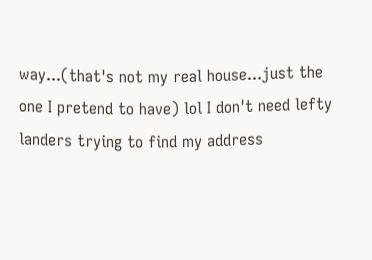way...(that's not my real house...just the one I pretend to have) lol I don't need lefty landers trying to find my address